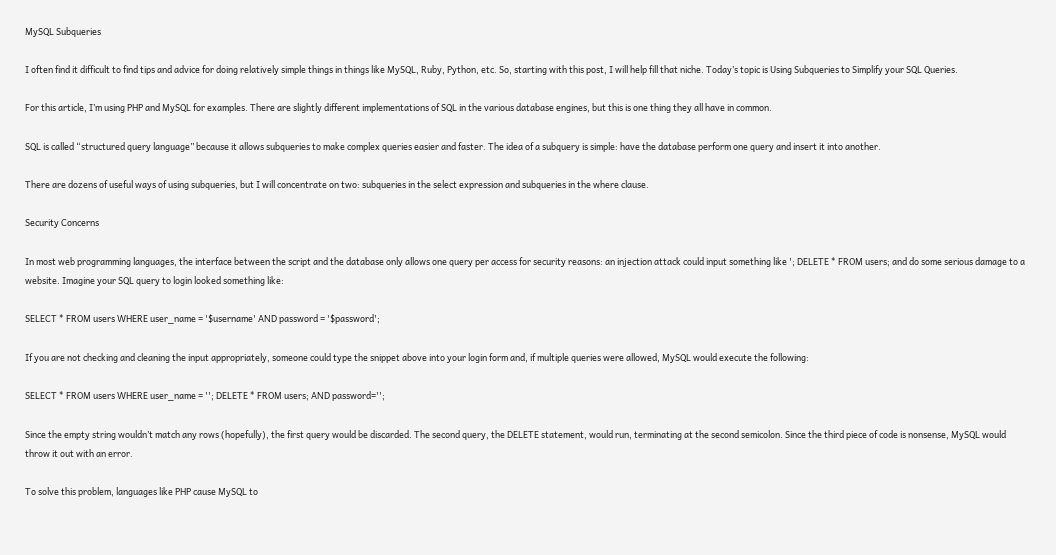MySQL Subqueries

I often find it difficult to find tips and advice for doing relatively simple things in things like MySQL, Ruby, Python, etc. So, starting with this post, I will help fill that niche. Today’s topic is Using Subqueries to Simplify your SQL Queries.

For this article, I’m using PHP and MySQL for examples. There are slightly different implementations of SQL in the various database engines, but this is one thing they all have in common.

SQL is called “structured query language” because it allows subqueries to make complex queries easier and faster. The idea of a subquery is simple: have the database perform one query and insert it into another.

There are dozens of useful ways of using subqueries, but I will concentrate on two: subqueries in the select expression and subqueries in the where clause.

Security Concerns

In most web programming languages, the interface between the script and the database only allows one query per access for security reasons: an injection attack could input something like '; DELETE * FROM users; and do some serious damage to a website. Imagine your SQL query to login looked something like:

SELECT * FROM users WHERE user_name = '$username' AND password = '$password';

If you are not checking and cleaning the input appropriately, someone could type the snippet above into your login form and, if multiple queries were allowed, MySQL would execute the following:

SELECT * FROM users WHERE user_name = ''; DELETE * FROM users; AND password='';

Since the empty string wouldn’t match any rows (hopefully), the first query would be discarded. The second query, the DELETE statement, would run, terminating at the second semicolon. Since the third piece of code is nonsense, MySQL would throw it out with an error.

To solve this problem, languages like PHP cause MySQL to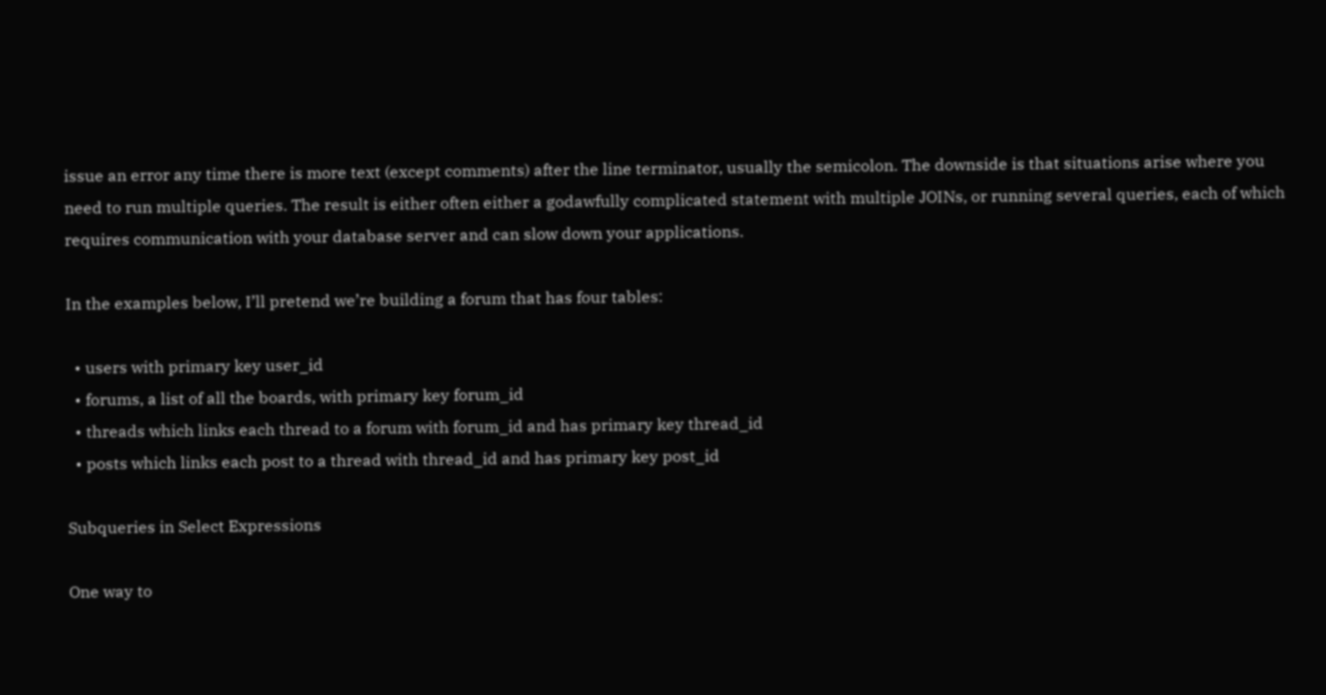issue an error any time there is more text (except comments) after the line terminator, usually the semicolon. The downside is that situations arise where you need to run multiple queries. The result is either often either a godawfully complicated statement with multiple JOINs, or running several queries, each of which requires communication with your database server and can slow down your applications.

In the examples below, I’ll pretend we’re building a forum that has four tables:

  • users with primary key user_id
  • forums, a list of all the boards, with primary key forum_id
  • threads which links each thread to a forum with forum_id and has primary key thread_id
  • posts which links each post to a thread with thread_id and has primary key post_id

Subqueries in Select Expressions

One way to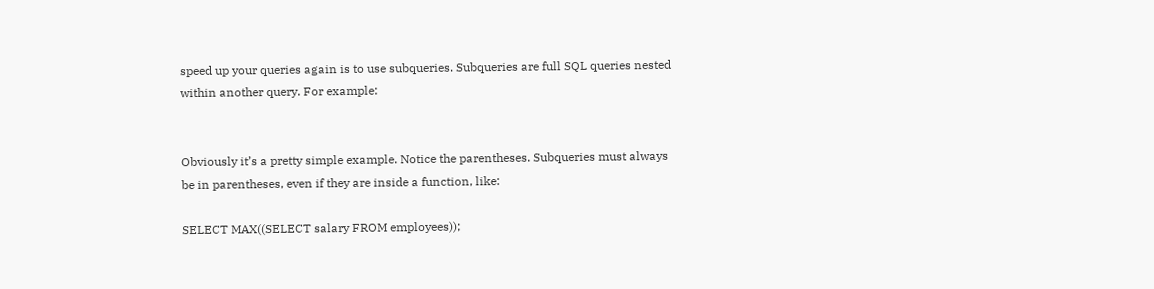speed up your queries again is to use subqueries. Subqueries are full SQL queries nested within another query. For example:


Obviously it’s a pretty simple example. Notice the parentheses. Subqueries must always be in parentheses, even if they are inside a function, like:

SELECT MAX((SELECT salary FROM employees));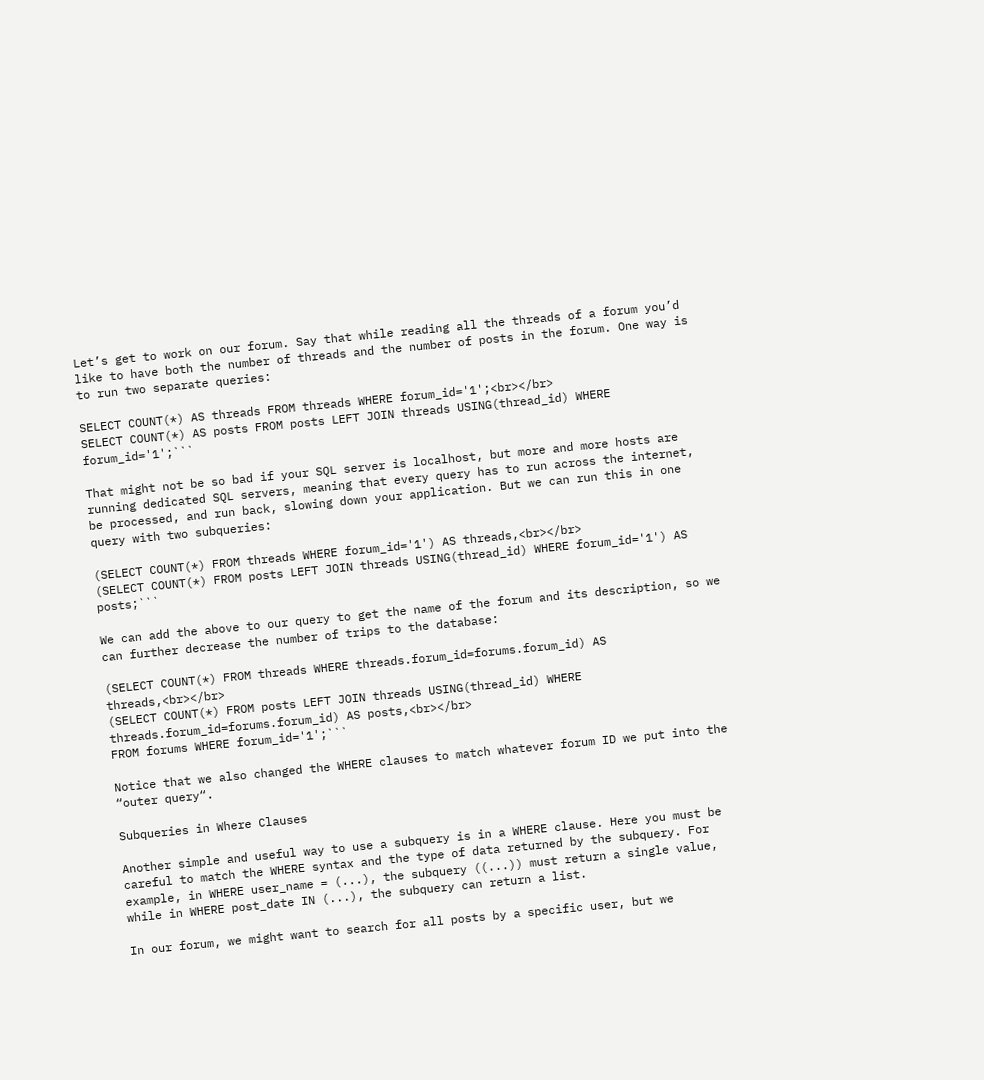Let’s get to work on our forum. Say that while reading all the threads of a forum you’d like to have both the number of threads and the number of posts in the forum. One way is to run two separate queries:

SELECT COUNT(*) AS threads FROM threads WHERE forum_id='1';<br></br>
SELECT COUNT(*) AS posts FROM posts LEFT JOIN threads USING(thread_id) WHERE forum_id='1';```

That might not be so bad if your SQL server is localhost, but more and more hosts are running dedicated SQL servers, meaning that every query has to run across the internet, be processed, and run back, slowing down your application. But we can run this in one query with two subqueries:

(SELECT COUNT(*) FROM threads WHERE forum_id='1') AS threads,<br></br>
(SELECT COUNT(*) FROM posts LEFT JOIN threads USING(thread_id) WHERE forum_id='1') AS posts;```

We can add the above to our query to get the name of the forum and its description, so we can further decrease the number of trips to the database:

(SELECT COUNT(*) FROM threads WHERE threads.forum_id=forums.forum_id) AS threads,<br></br>
(SELECT COUNT(*) FROM posts LEFT JOIN threads USING(thread_id) WHERE threads.forum_id=forums.forum_id) AS posts,<br></br>
FROM forums WHERE forum_id='1';```

Notice that we also changed the WHERE clauses to match whatever forum ID we put into the “outer query“.

Subqueries in Where Clauses

Another simple and useful way to use a subquery is in a WHERE clause. Here you must be careful to match the WHERE syntax and the type of data returned by the subquery. For example, in WHERE user_name = (...), the subquery ((...)) must return a single value, while in WHERE post_date IN (...), the subquery can return a list.

In our forum, we might want to search for all posts by a specific user, but we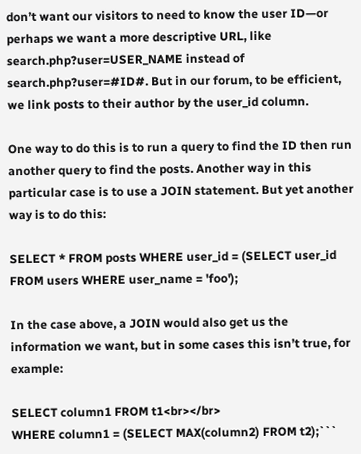don’t want our visitors to need to know the user ID—or perhaps we want a more descriptive URL, like search.php?user=USER_NAME instead of search.php?user=#ID#. But in our forum, to be efficient, we link posts to their author by the user_id column.

One way to do this is to run a query to find the ID then run another query to find the posts. Another way in this particular case is to use a JOIN statement. But yet another way is to do this:

SELECT * FROM posts WHERE user_id = (SELECT user_id FROM users WHERE user_name = 'foo');

In the case above, a JOIN would also get us the information we want, but in some cases this isn’t true, for example:

SELECT column1 FROM t1<br></br>
WHERE column1 = (SELECT MAX(column2) FROM t2);```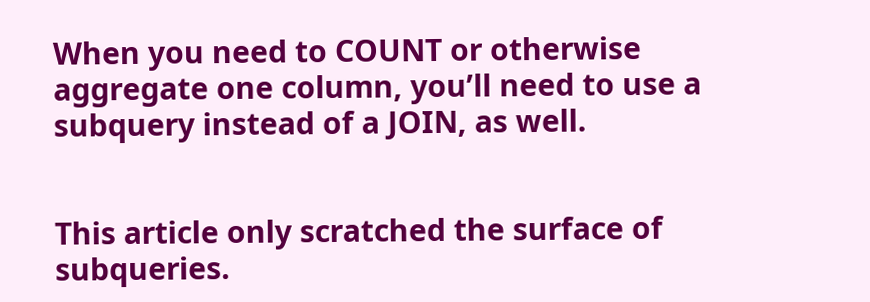When you need to COUNT or otherwise aggregate one column, you’ll need to use a subquery instead of a JOIN, as well.


This article only scratched the surface of subqueries.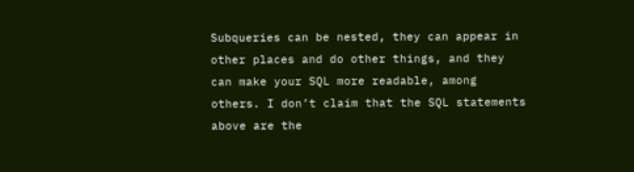Subqueries can be nested, they can appear in other places and do other things, and they can make your SQL more readable, among others. I don’t claim that the SQL statements above are the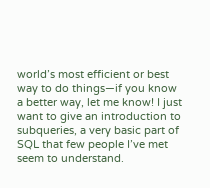world’s most efficient or best way to do things—if you know a better way, let me know! I just want to give an introduction to subqueries, a very basic part of SQL that few people I’ve met seem to understand.